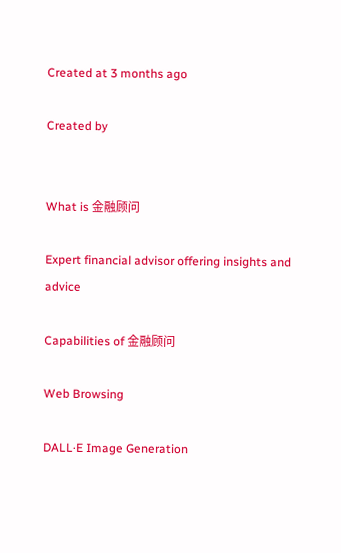Created at 3 months ago

Created by


What is 金融顾问

Expert financial advisor offering insights and advice

Capabilities of 金融顾问

Web Browsing

DALL·E Image Generation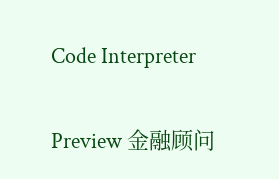Code Interpreter


Preview 金融顾问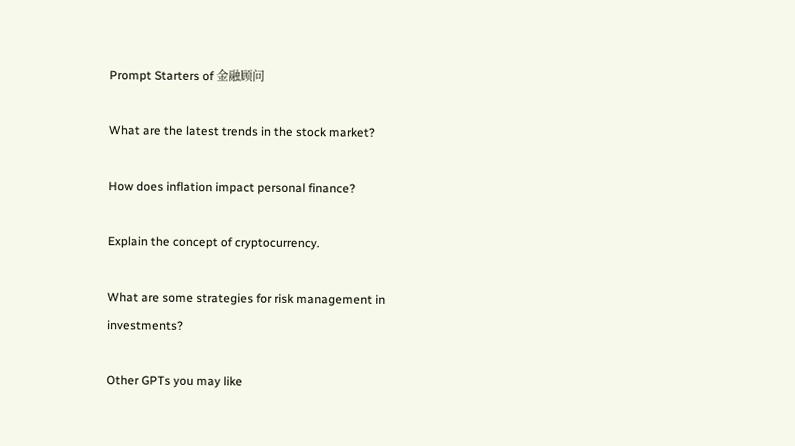Prompt Starters of 金融顾问

What are the latest trends in the stock market?

How does inflation impact personal finance?

Explain the concept of cryptocurrency.

What are some strategies for risk management in investments?

Other GPTs you may like